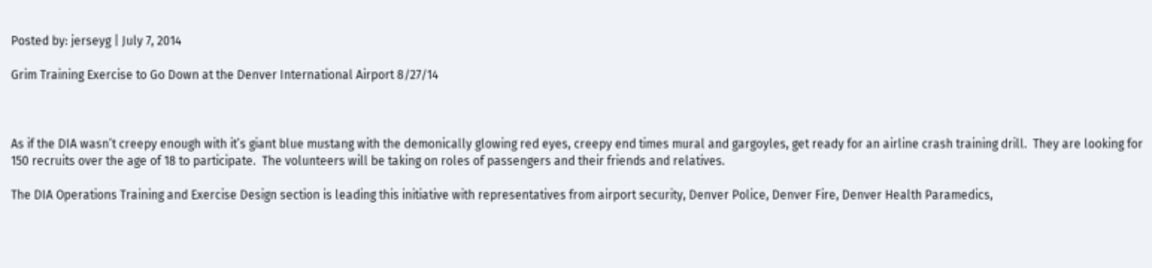Posted by: jerseyg | July 7, 2014

Grim Training Exercise to Go Down at the Denver International Airport 8/27/14



As if the DIA wasn’t creepy enough with it’s giant blue mustang with the demonically glowing red eyes, creepy end times mural and gargoyles, get ready for an airline crash training drill.  They are looking for 150 recruits over the age of 18 to participate.  The volunteers will be taking on roles of passengers and their friends and relatives.

The DIA Operations Training and Exercise Design section is leading this initiative with representatives from airport security, Denver Police, Denver Fire, Denver Health Paramedics,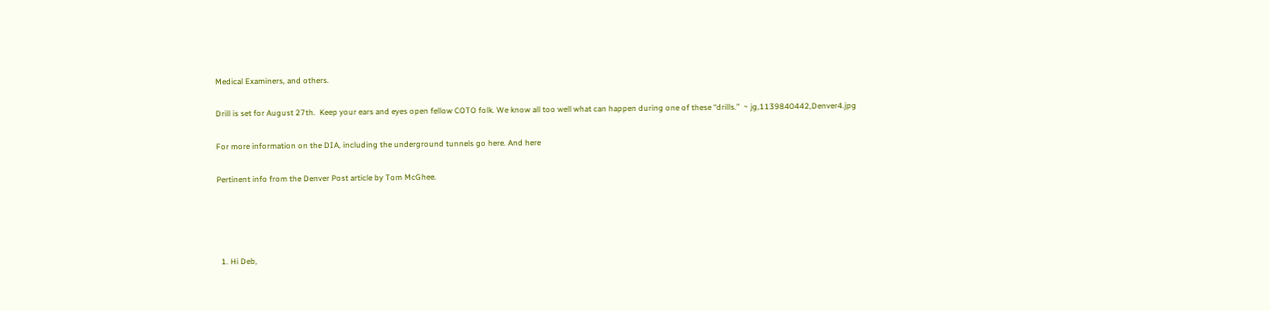Medical Examiners, and others.

Drill is set for August 27th.  Keep your ears and eyes open fellow COTO folk. We know all too well what can happen during one of these “drills.”  ~ jg,1139840442,Denver4.jpg

For more information on the DIA, including the underground tunnels go here. And here

Pertinent info from the Denver Post article by Tom McGhee.




  1. Hi Deb,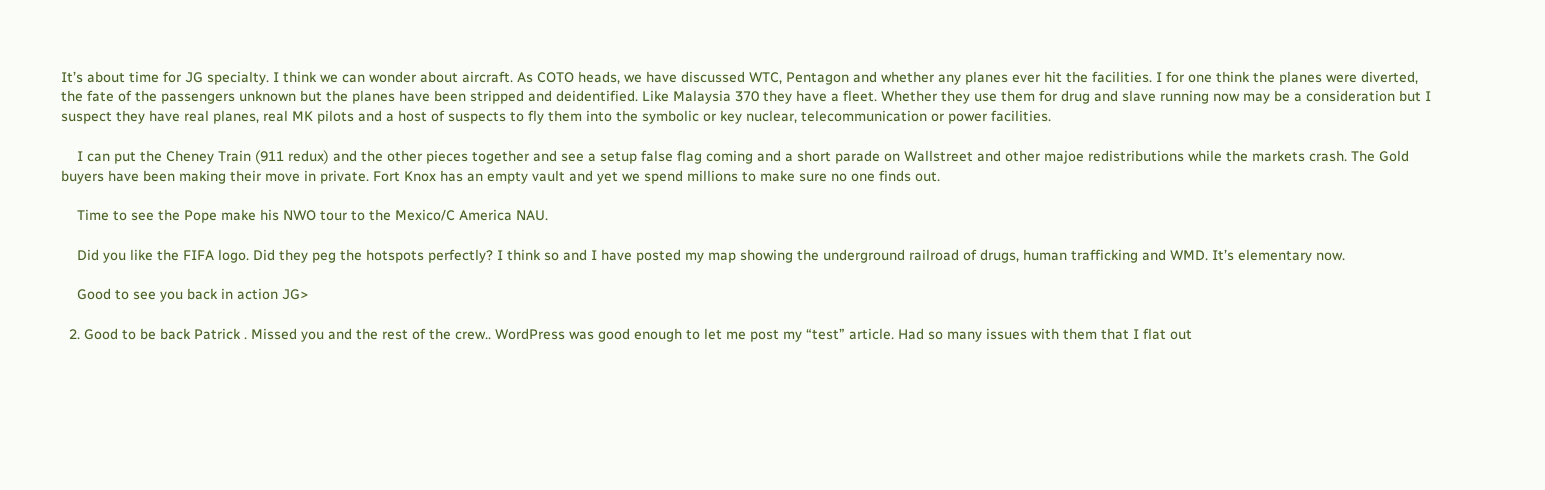It’s about time for JG specialty. I think we can wonder about aircraft. As COTO heads, we have discussed WTC, Pentagon and whether any planes ever hit the facilities. I for one think the planes were diverted, the fate of the passengers unknown but the planes have been stripped and deidentified. Like Malaysia 370 they have a fleet. Whether they use them for drug and slave running now may be a consideration but I suspect they have real planes, real MK pilots and a host of suspects to fly them into the symbolic or key nuclear, telecommunication or power facilities.

    I can put the Cheney Train (911 redux) and the other pieces together and see a setup false flag coming and a short parade on Wallstreet and other majoe redistributions while the markets crash. The Gold buyers have been making their move in private. Fort Knox has an empty vault and yet we spend millions to make sure no one finds out.

    Time to see the Pope make his NWO tour to the Mexico/C America NAU.

    Did you like the FIFA logo. Did they peg the hotspots perfectly? I think so and I have posted my map showing the underground railroad of drugs, human trafficking and WMD. It’s elementary now.

    Good to see you back in action JG>

  2. Good to be back Patrick . Missed you and the rest of the crew.. WordPress was good enough to let me post my “test” article. Had so many issues with them that I flat out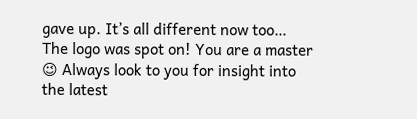gave up. It’s all different now too… The logo was spot on! You are a master 😉 Always look to you for insight into the latest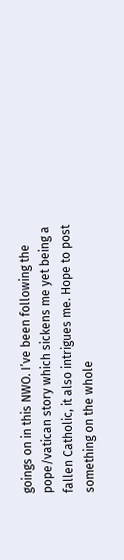goings on in this NWO. I’ve been following the pope/vatican story which sickens me yet being a fallen Catholic, it also intrigues me. Hope to post something on the whole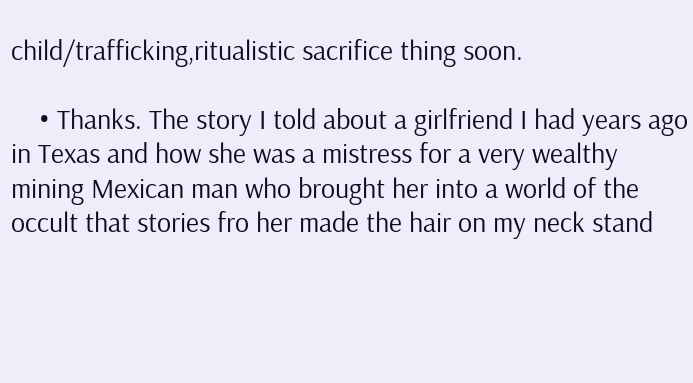child/trafficking,ritualistic sacrifice thing soon.

    • Thanks. The story I told about a girlfriend I had years ago in Texas and how she was a mistress for a very wealthy mining Mexican man who brought her into a world of the occult that stories fro her made the hair on my neck stand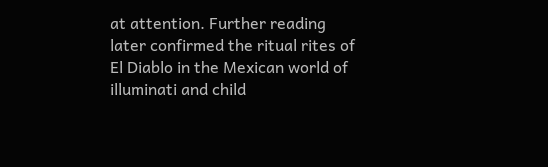at attention. Further reading later confirmed the ritual rites of El Diablo in the Mexican world of illuminati and child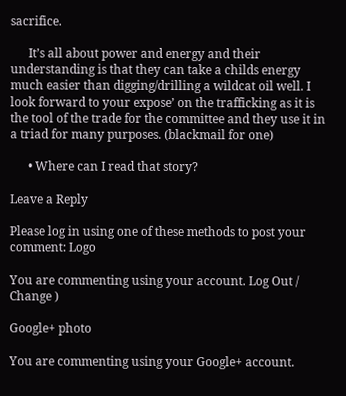sacrifice.

      It’s all about power and energy and their understanding is that they can take a childs energy much easier than digging/drilling a wildcat oil well. I look forward to your expose’ on the trafficking as it is the tool of the trade for the committee and they use it in a triad for many purposes. (blackmail for one)

      • Where can I read that story?

Leave a Reply

Please log in using one of these methods to post your comment: Logo

You are commenting using your account. Log Out /  Change )

Google+ photo

You are commenting using your Google+ account.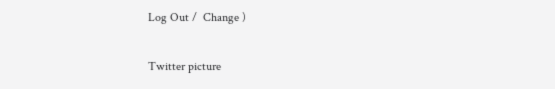Log Out /  Change )

Twitter picture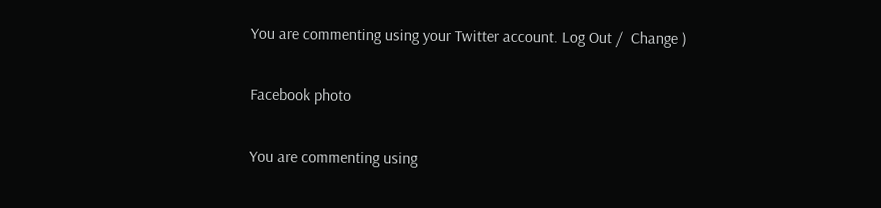You are commenting using your Twitter account. Log Out /  Change )

Facebook photo

You are commenting using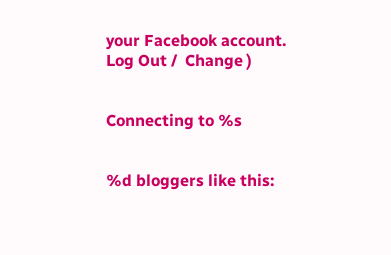your Facebook account. Log Out /  Change )


Connecting to %s


%d bloggers like this: